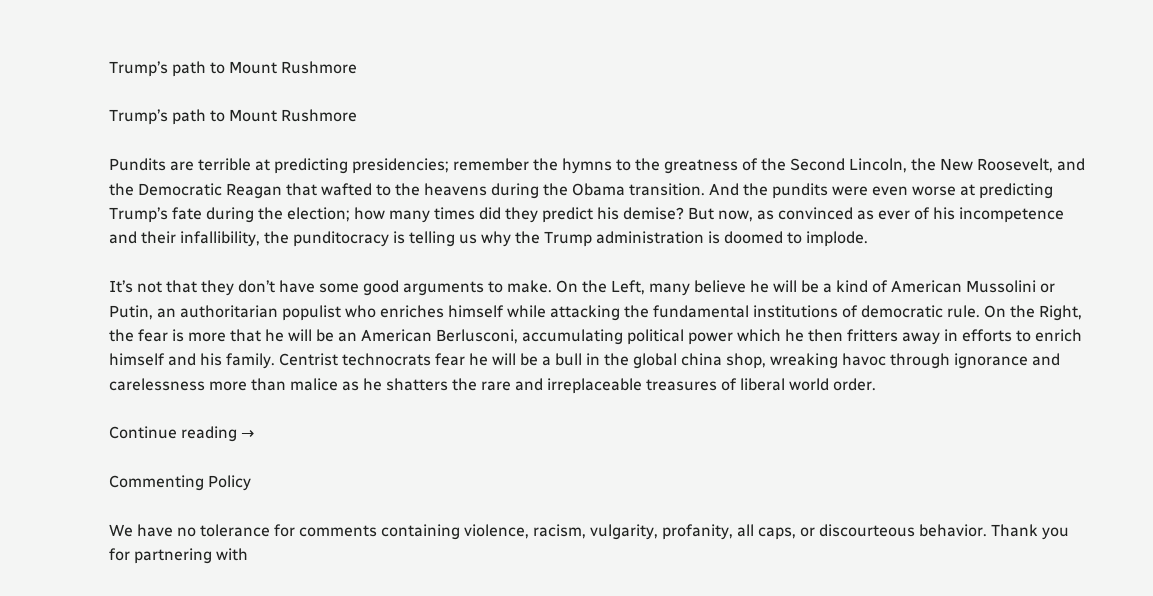Trump’s path to Mount Rushmore

Trump’s path to Mount Rushmore

Pundits are terrible at predicting presidencies; remember the hymns to the greatness of the Second Lincoln, the New Roosevelt, and the Democratic Reagan that wafted to the heavens during the Obama transition. And the pundits were even worse at predicting Trump’s fate during the election; how many times did they predict his demise? But now, as convinced as ever of his incompetence and their infallibility, the punditocracy is telling us why the Trump administration is doomed to implode.

It’s not that they don’t have some good arguments to make. On the Left, many believe he will be a kind of American Mussolini or Putin, an authoritarian populist who enriches himself while attacking the fundamental institutions of democratic rule. On the Right, the fear is more that he will be an American Berlusconi, accumulating political power which he then fritters away in efforts to enrich himself and his family. Centrist technocrats fear he will be a bull in the global china shop, wreaking havoc through ignorance and carelessness more than malice as he shatters the rare and irreplaceable treasures of liberal world order.

Continue reading →

Commenting Policy

We have no tolerance for comments containing violence, racism, vulgarity, profanity, all caps, or discourteous behavior. Thank you for partnering with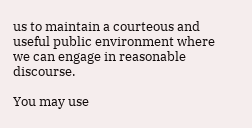us to maintain a courteous and useful public environment where we can engage in reasonable discourse.

You may use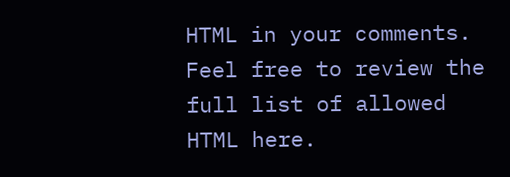HTML in your comments. Feel free to review the full list of allowed HTML here.